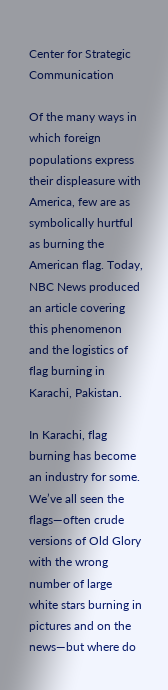Center for Strategic Communication

Of the many ways in which foreign populations express their displeasure with America, few are as symbolically hurtful as burning the American flag. Today, NBC News produced an article covering this phenomenon and the logistics of flag burning in Karachi, Pakistan.

In Karachi, flag burning has become an industry for some. We’ve all seen the flags—often crude versions of Old Glory with the wrong number of large white stars burning in pictures and on the news—but where do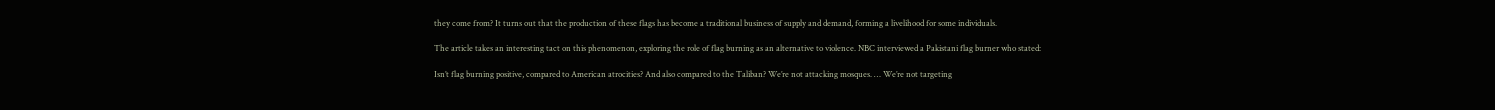they come from? It turns out that the production of these flags has become a traditional business of supply and demand, forming a livelihood for some individuals.

The article takes an interesting tact on this phenomenon, exploring the role of flag burning as an alternative to violence. NBC interviewed a Pakistani flag burner who stated:

Isn’t flag burning positive, compared to American atrocities? And also compared to the Taliban? We’re not attacking mosques. … We’re not targeting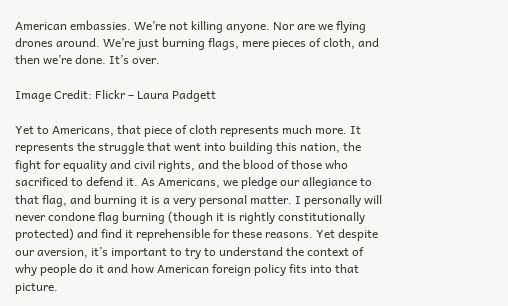American embassies. We’re not killing anyone. Nor are we flying drones around. We’re just burning flags, mere pieces of cloth, and then we’re done. It’s over.

Image Credit: Flickr – Laura Padgett

Yet to Americans, that piece of cloth represents much more. It represents the struggle that went into building this nation, the fight for equality and civil rights, and the blood of those who sacrificed to defend it. As Americans, we pledge our allegiance to that flag, and burning it is a very personal matter. I personally will never condone flag burning (though it is rightly constitutionally protected) and find it reprehensible for these reasons. Yet despite our aversion, it’s important to try to understand the context of why people do it and how American foreign policy fits into that picture.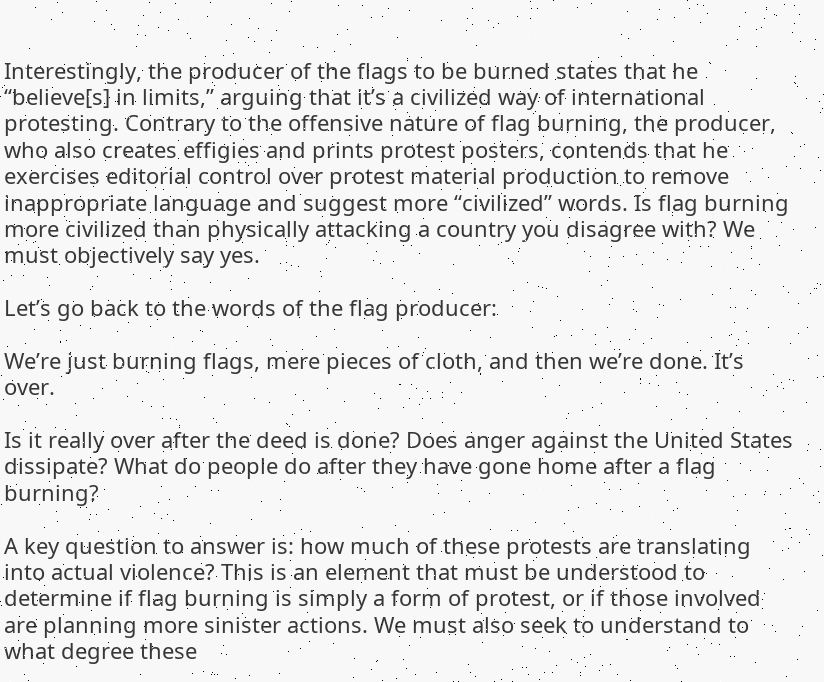Interestingly, the producer of the flags to be burned states that he “believe[s] in limits,” arguing that it’s a civilized way of international protesting. Contrary to the offensive nature of flag burning, the producer, who also creates effigies and prints protest posters, contends that he exercises editorial control over protest material production to remove inappropriate language and suggest more “civilized” words. Is flag burning more civilized than physically attacking a country you disagree with? We must objectively say yes.

Let’s go back to the words of the flag producer:

We’re just burning flags, mere pieces of cloth, and then we’re done. It’s over.

Is it really over after the deed is done? Does anger against the United States dissipate? What do people do after they have gone home after a flag burning?

A key question to answer is: how much of these protests are translating into actual violence? This is an element that must be understood to determine if flag burning is simply a form of protest, or if those involved are planning more sinister actions. We must also seek to understand to what degree these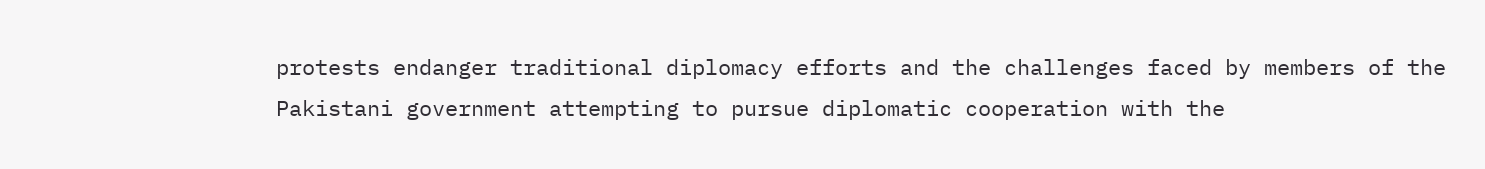protests endanger traditional diplomacy efforts and the challenges faced by members of the Pakistani government attempting to pursue diplomatic cooperation with the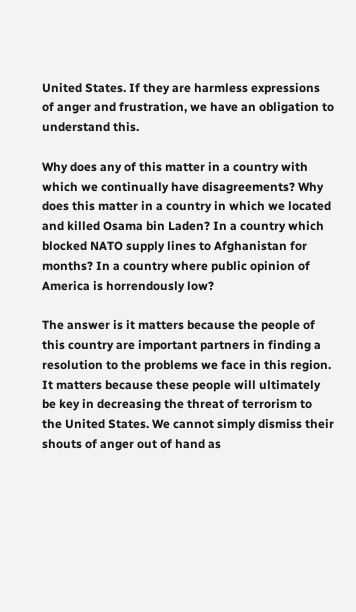United States. If they are harmless expressions of anger and frustration, we have an obligation to understand this.

Why does any of this matter in a country with which we continually have disagreements? Why does this matter in a country in which we located and killed Osama bin Laden? In a country which blocked NATO supply lines to Afghanistan for months? In a country where public opinion of America is horrendously low?

The answer is it matters because the people of this country are important partners in finding a resolution to the problems we face in this region. It matters because these people will ultimately be key in decreasing the threat of terrorism to the United States. We cannot simply dismiss their shouts of anger out of hand as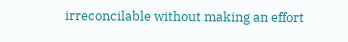irreconcilable without making an effort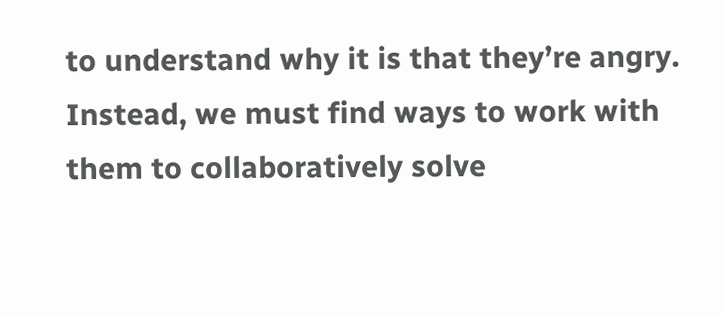to understand why it is that they’re angry. Instead, we must find ways to work with them to collaboratively solve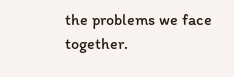the problems we face together.